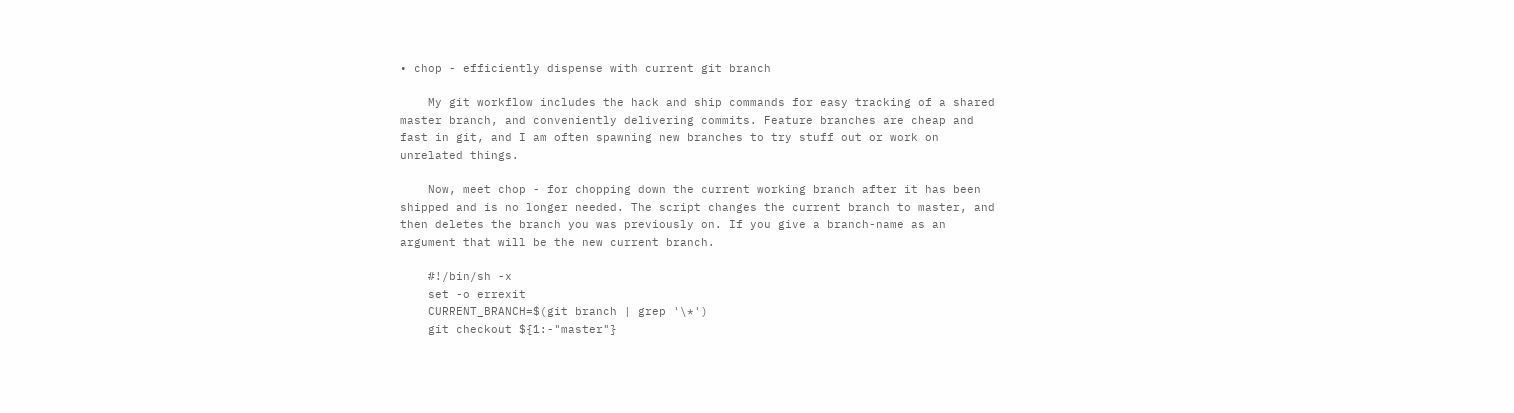• chop - efficiently dispense with current git branch

    My git workflow includes the hack and ship commands for easy tracking of a shared master branch, and conveniently delivering commits. Feature branches are cheap and fast in git, and I am often spawning new branches to try stuff out or work on unrelated things.

    Now, meet chop - for chopping down the current working branch after it has been shipped and is no longer needed. The script changes the current branch to master, and then deletes the branch you was previously on. If you give a branch-name as an argument that will be the new current branch.

    #!/bin/sh -x
    set -o errexit
    CURRENT_BRANCH=$(git branch | grep '\*')
    git checkout ${1:-"master"}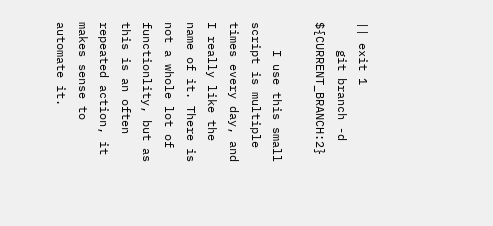|| exit 1
    git branch -d ${CURRENT_BRANCH:2}

    I use this small script is multiple times every day, and I really like the name of it. There is not a whole lot of functionlity, but as this is an often repeated action, it makes sense to automate it.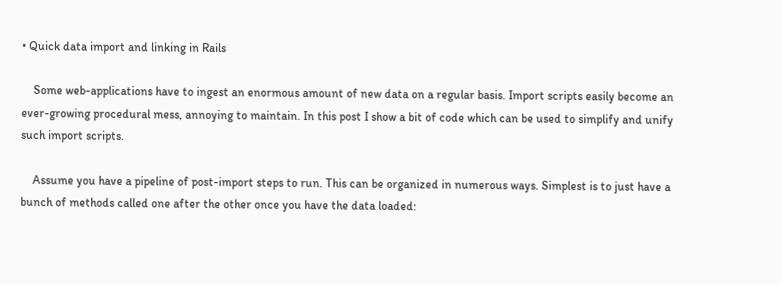• Quick data import and linking in Rails

    Some web-applications have to ingest an enormous amount of new data on a regular basis. Import scripts easily become an ever-growing procedural mess, annoying to maintain. In this post I show a bit of code which can be used to simplify and unify such import scripts.

    Assume you have a pipeline of post-import steps to run. This can be organized in numerous ways. Simplest is to just have a bunch of methods called one after the other once you have the data loaded: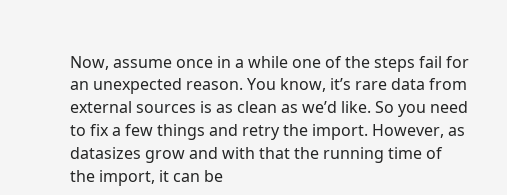Now, assume once in a while one of the steps fail for an unexpected reason. You know, it’s rare data from external sources is as clean as we’d like. So you need to fix a few things and retry the import. However, as datasizes grow and with that the running time of the import, it can be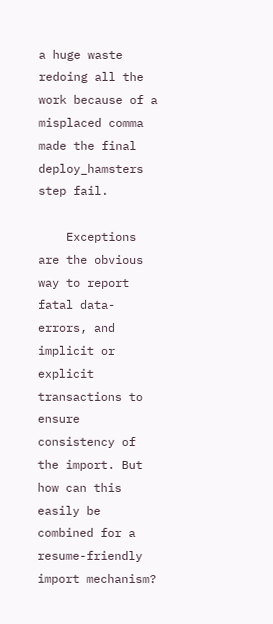a huge waste redoing all the work because of a misplaced comma made the final deploy_hamsters step fail.

    Exceptions are the obvious way to report fatal data-errors, and implicit or explicit transactions to ensure consistency of the import. But how can this easily be combined for a resume-friendly import mechanism?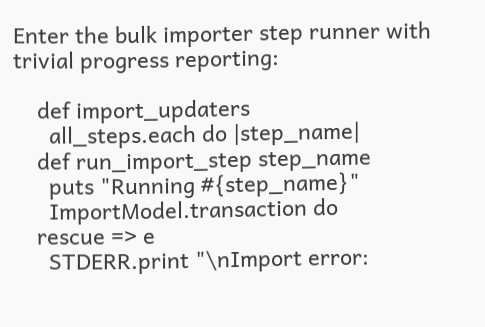Enter the bulk importer step runner with trivial progress reporting:

    def import_updaters
      all_steps.each do |step_name|
    def run_import_step step_name
      puts "Running #{step_name}"
      ImportModel.transaction do
    rescue => e
      STDERR.print "\nImport error: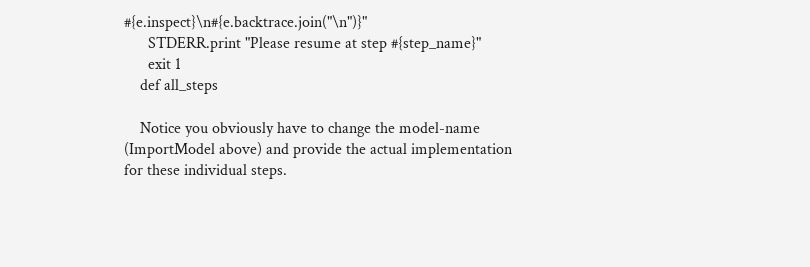#{e.inspect}\n#{e.backtrace.join("\n")}"
      STDERR.print "Please resume at step #{step_name}"
      exit 1
    def all_steps

    Notice you obviously have to change the model-name (ImportModel above) and provide the actual implementation for these individual steps.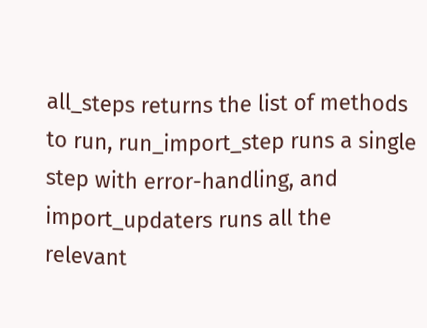all_steps returns the list of methods to run, run_import_step runs a single step with error-handling, and import_updaters runs all the relevant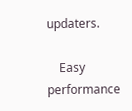updaters.

    Easy performance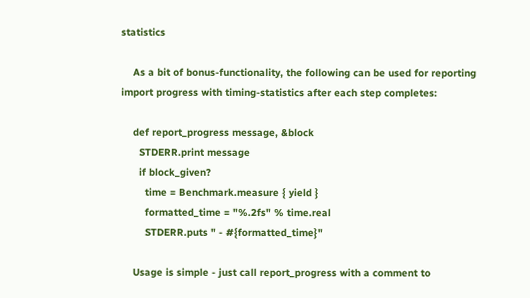statistics

    As a bit of bonus-functionality, the following can be used for reporting import progress with timing-statistics after each step completes:

    def report_progress message, &block
      STDERR.print message
      if block_given?
        time = Benchmark.measure { yield }
        formatted_time = "%.2fs" % time.real
        STDERR.puts " - #{formatted_time}"

    Usage is simple - just call report_progress with a comment to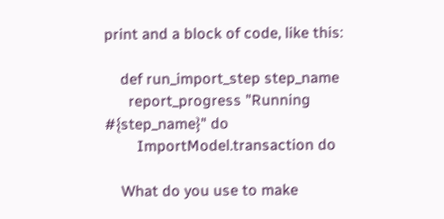print and a block of code, like this:

    def run_import_step step_name
      report_progress "Running #{step_name}" do
        ImportModel.transaction do

    What do you use to make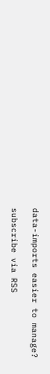data-imports easier to manage?

subscribe via RSS